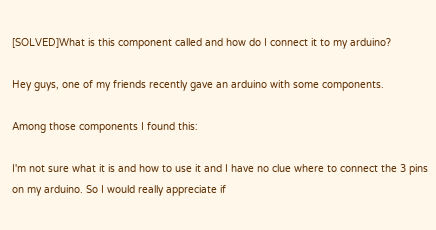[SOLVED]What is this component called and how do I connect it to my arduino?

Hey guys, one of my friends recently gave an arduino with some components.

Among those components I found this:

I'm not sure what it is and how to use it and I have no clue where to connect the 3 pins on my arduino. So I would really appreciate if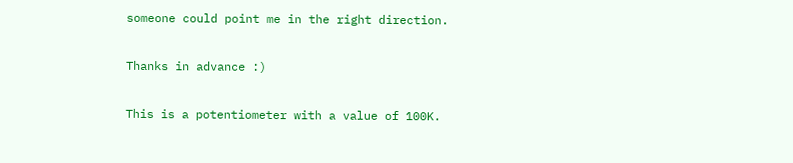someone could point me in the right direction.

Thanks in advance :)

This is a potentiometer with a value of 100K.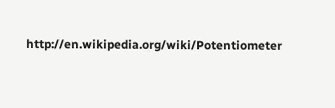http://en.wikipedia.org/wiki/Potentiometer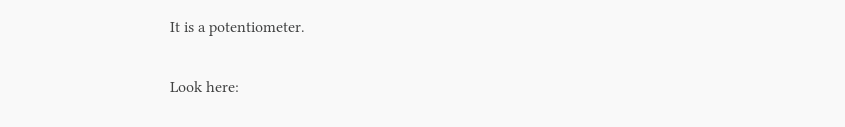It is a potentiometer.

Look here: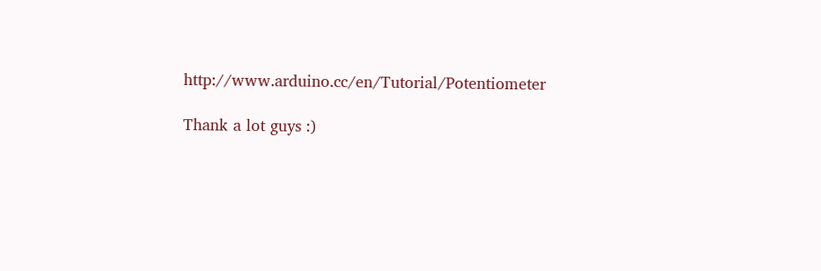http://www.arduino.cc/en/Tutorial/Potentiometer

Thank a lot guys :)